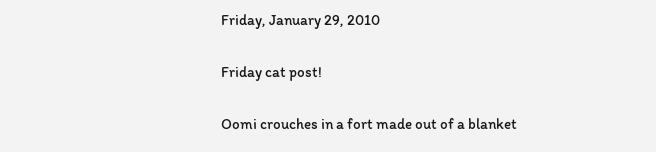Friday, January 29, 2010

Friday cat post!

Oomi crouches in a fort made out of a blanket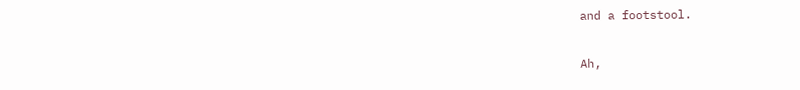and a footstool.

Ah,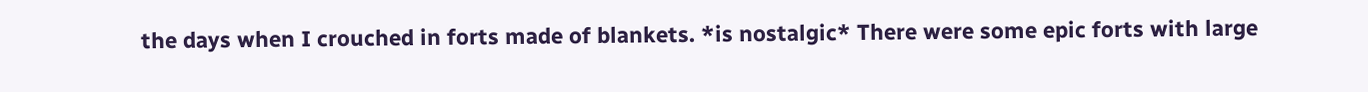the days when I crouched in forts made of blankets. *is nostalgic* There were some epic forts with large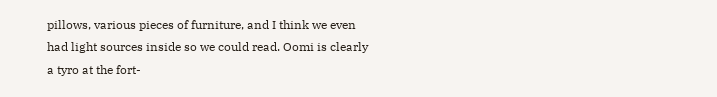pillows, various pieces of furniture, and I think we even had light sources inside so we could read. Oomi is clearly a tyro at the fort-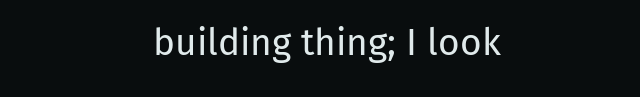building thing; I look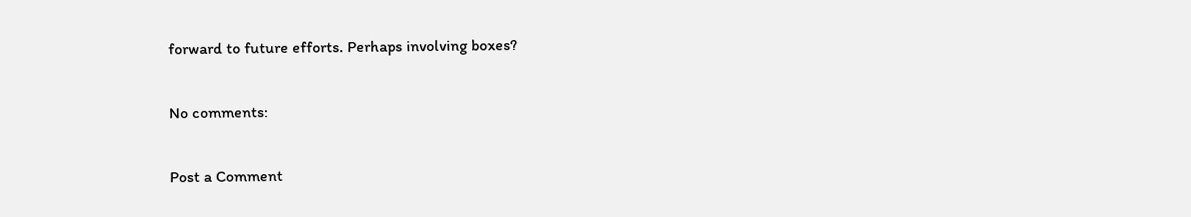forward to future efforts. Perhaps involving boxes?

No comments:

Post a Comment